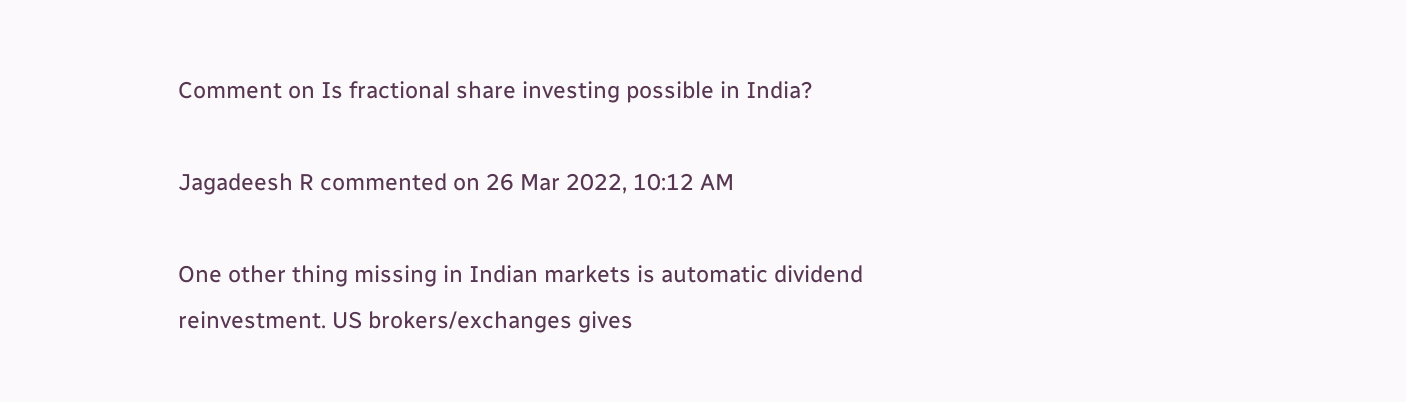Comment on Is fractional share investing possible in India?

Jagadeesh R commented on 26 Mar 2022, 10:12 AM

One other thing missing in Indian markets is automatic dividend reinvestment. US brokers/exchanges gives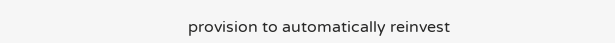provision to automatically reinvest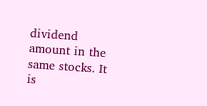dividend amount in the same stocks. It is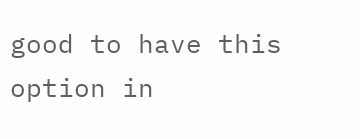good to have this option in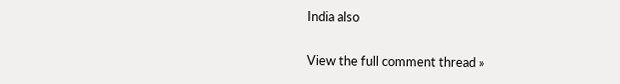India also

View the full comment thread »